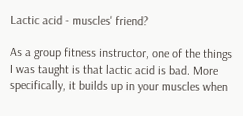Lactic acid - muscles' friend?

As a group fitness instructor, one of the things I was taught is that lactic acid is bad. More specifically, it builds up in your muscles when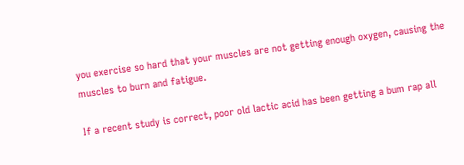you exercise so hard that your muscles are not getting enough oxygen, causing the muscles to burn and fatigue.

If a recent study is correct, poor old lactic acid has been getting a bum rap all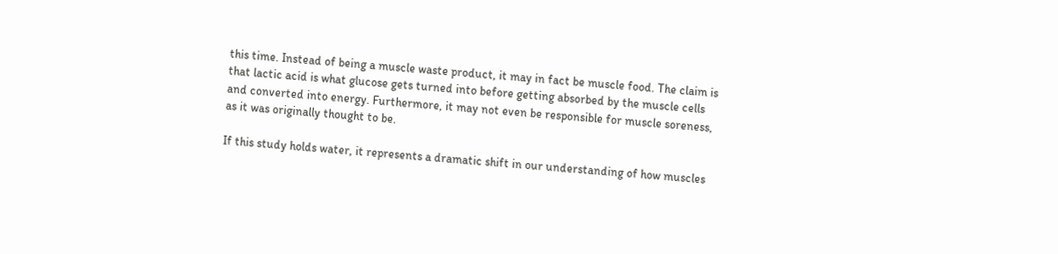this time. Instead of being a muscle waste product, it may in fact be muscle food. The claim is that lactic acid is what glucose gets turned into before getting absorbed by the muscle cells and converted into energy. Furthermore, it may not even be responsible for muscle soreness, as it was originally thought to be.

If this study holds water, it represents a dramatic shift in our understanding of how muscles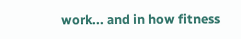work... and in how fitness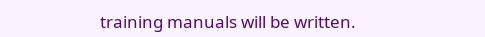training manuals will be written.